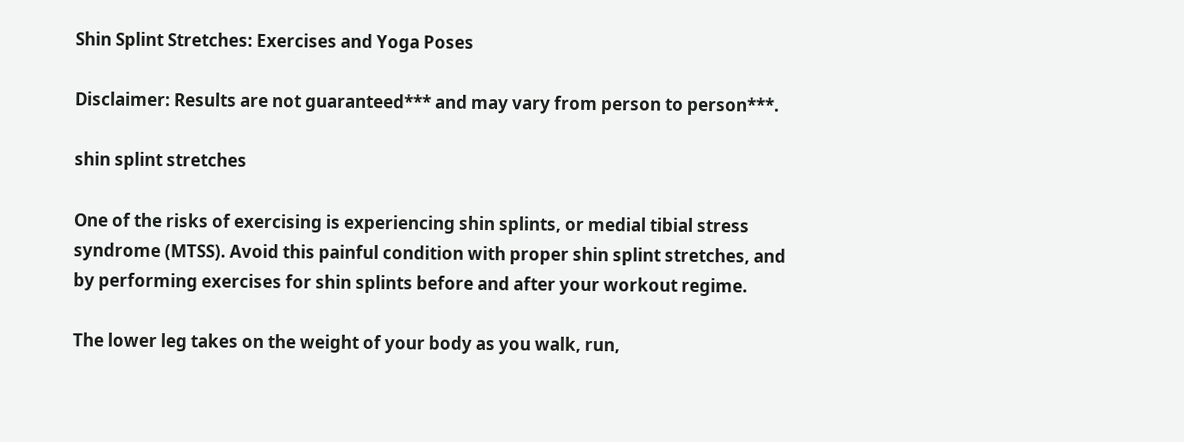Shin Splint Stretches: Exercises and Yoga Poses

Disclaimer: Results are not guaranteed*** and may vary from person to person***.

shin splint stretches

One of the risks of exercising is experiencing shin splints, or medial tibial stress syndrome (MTSS). Avoid this painful condition with proper shin splint stretches, and by performing exercises for shin splints before and after your workout regime.

The lower leg takes on the weight of your body as you walk, run,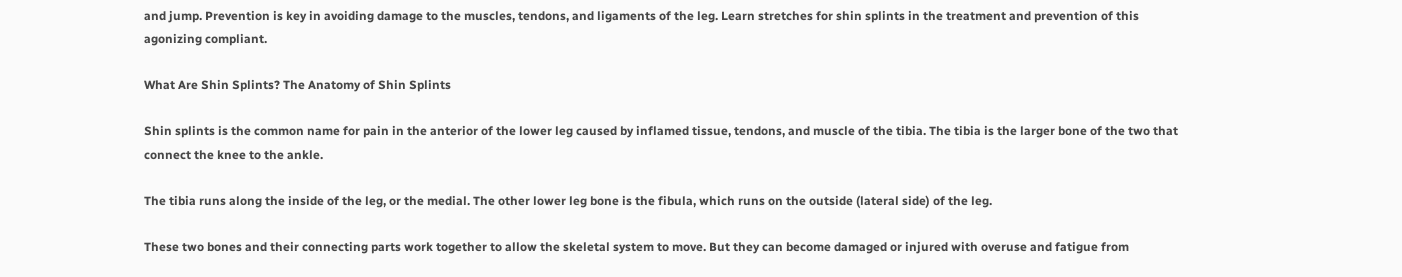and jump. Prevention is key in avoiding damage to the muscles, tendons, and ligaments of the leg. Learn stretches for shin splints in the treatment and prevention of this agonizing compliant.

What Are Shin Splints? The Anatomy of Shin Splints

Shin splints is the common name for pain in the anterior of the lower leg caused by inflamed tissue, tendons, and muscle of the tibia. The tibia is the larger bone of the two that connect the knee to the ankle.

The tibia runs along the inside of the leg, or the medial. The other lower leg bone is the fibula, which runs on the outside (lateral side) of the leg.

These two bones and their connecting parts work together to allow the skeletal system to move. But they can become damaged or injured with overuse and fatigue from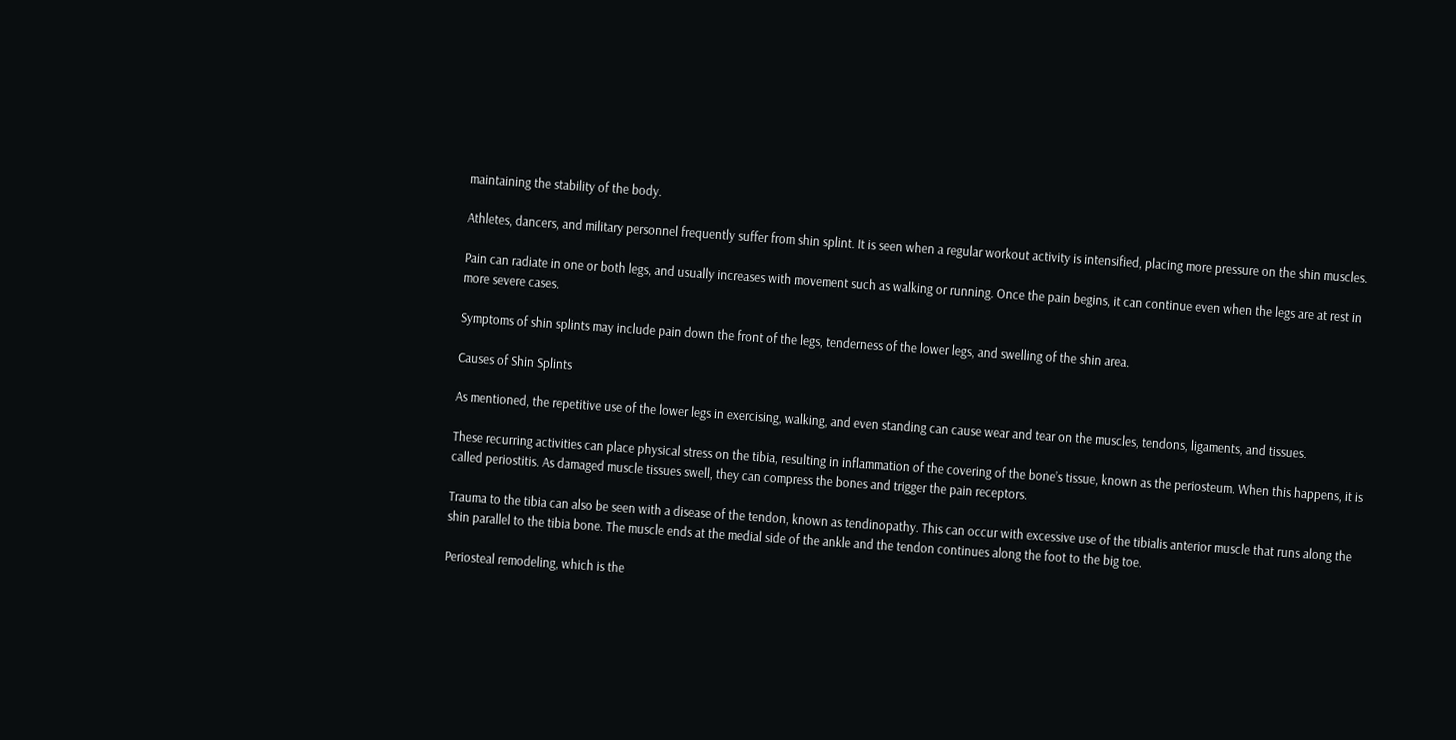maintaining the stability of the body.

Athletes, dancers, and military personnel frequently suffer from shin splint. It is seen when a regular workout activity is intensified, placing more pressure on the shin muscles.

Pain can radiate in one or both legs, and usually increases with movement such as walking or running. Once the pain begins, it can continue even when the legs are at rest in more severe cases.

Symptoms of shin splints may include pain down the front of the legs, tenderness of the lower legs, and swelling of the shin area.

Causes of Shin Splints

As mentioned, the repetitive use of the lower legs in exercising, walking, and even standing can cause wear and tear on the muscles, tendons, ligaments, and tissues.

These recurring activities can place physical stress on the tibia, resulting in inflammation of the covering of the bone’s tissue, known as the periosteum. When this happens, it is called periostitis. As damaged muscle tissues swell, they can compress the bones and trigger the pain receptors.

Trauma to the tibia can also be seen with a disease of the tendon, known as tendinopathy. This can occur with excessive use of the tibialis anterior muscle that runs along the shin parallel to the tibia bone. The muscle ends at the medial side of the ankle and the tendon continues along the foot to the big toe.

Periosteal remodeling, which is the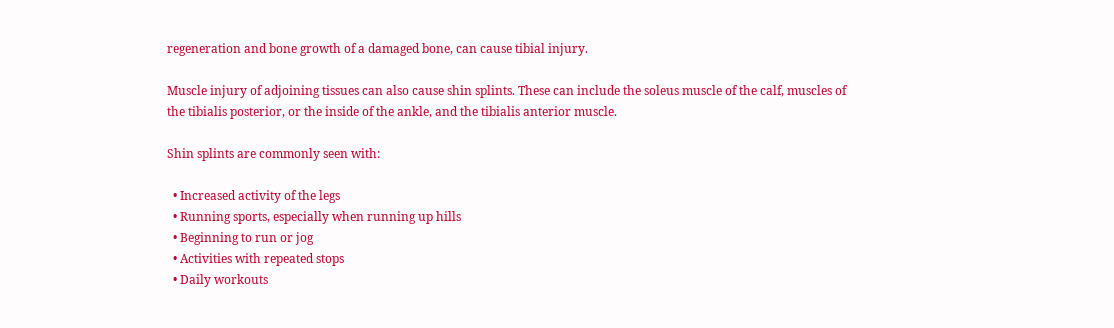regeneration and bone growth of a damaged bone, can cause tibial injury.

Muscle injury of adjoining tissues can also cause shin splints. These can include the soleus muscle of the calf, muscles of the tibialis posterior, or the inside of the ankle, and the tibialis anterior muscle.

Shin splints are commonly seen with:

  • Increased activity of the legs
  • Running sports, especially when running up hills
  • Beginning to run or jog
  • Activities with repeated stops
  • Daily workouts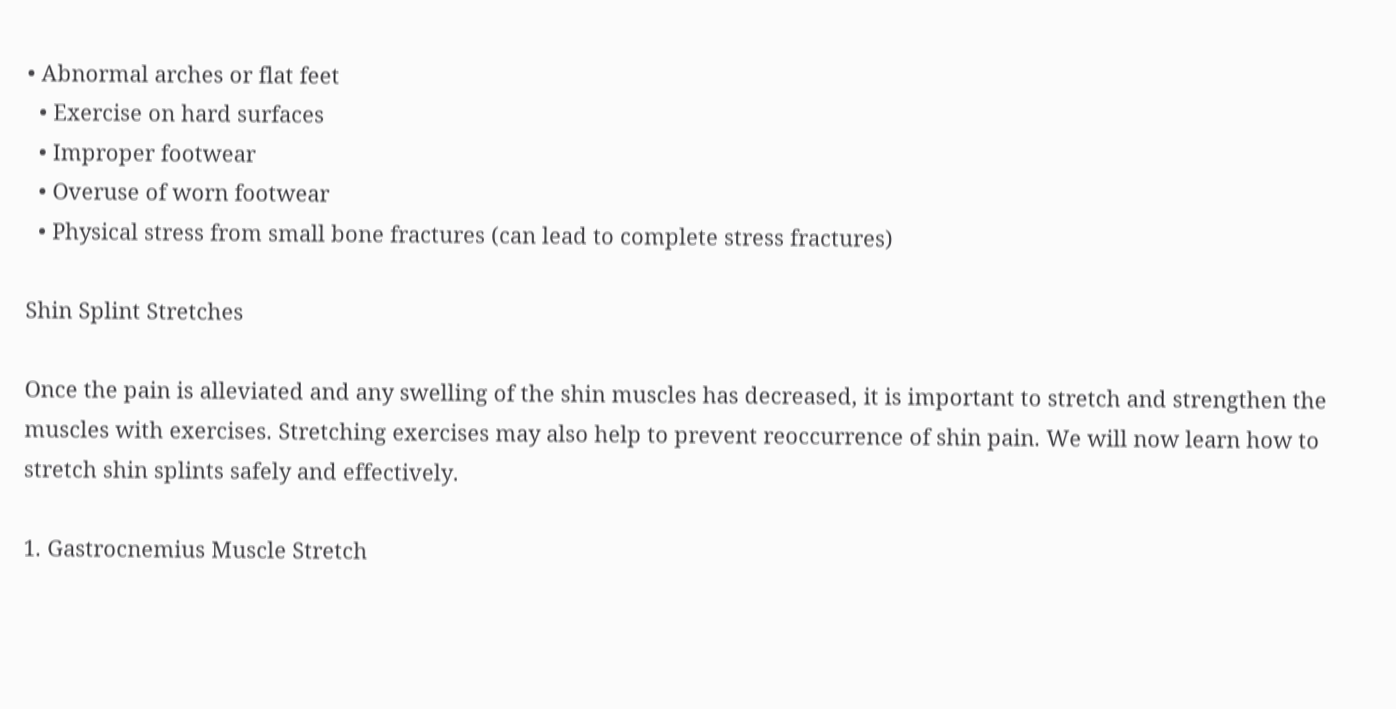• Abnormal arches or flat feet
  • Exercise on hard surfaces
  • Improper footwear
  • Overuse of worn footwear
  • Physical stress from small bone fractures (can lead to complete stress fractures)

Shin Splint Stretches

Once the pain is alleviated and any swelling of the shin muscles has decreased, it is important to stretch and strengthen the muscles with exercises. Stretching exercises may also help to prevent reoccurrence of shin pain. We will now learn how to stretch shin splints safely and effectively.

1. Gastrocnemius Muscle Stretch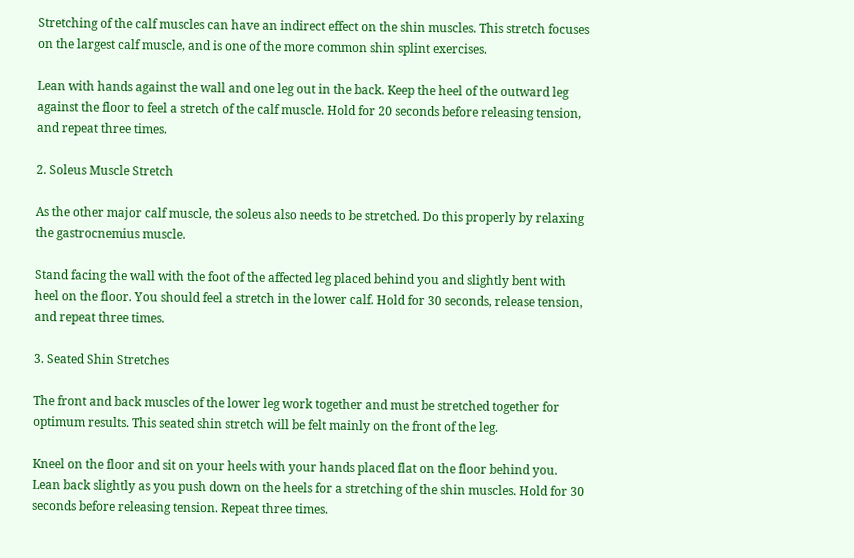Stretching of the calf muscles can have an indirect effect on the shin muscles. This stretch focuses on the largest calf muscle, and is one of the more common shin splint exercises.

Lean with hands against the wall and one leg out in the back. Keep the heel of the outward leg against the floor to feel a stretch of the calf muscle. Hold for 20 seconds before releasing tension, and repeat three times.

2. Soleus Muscle Stretch

As the other major calf muscle, the soleus also needs to be stretched. Do this properly by relaxing the gastrocnemius muscle.

Stand facing the wall with the foot of the affected leg placed behind you and slightly bent with heel on the floor. You should feel a stretch in the lower calf. Hold for 30 seconds, release tension, and repeat three times.

3. Seated Shin Stretches

The front and back muscles of the lower leg work together and must be stretched together for optimum results. This seated shin stretch will be felt mainly on the front of the leg.

Kneel on the floor and sit on your heels with your hands placed flat on the floor behind you. Lean back slightly as you push down on the heels for a stretching of the shin muscles. Hold for 30 seconds before releasing tension. Repeat three times.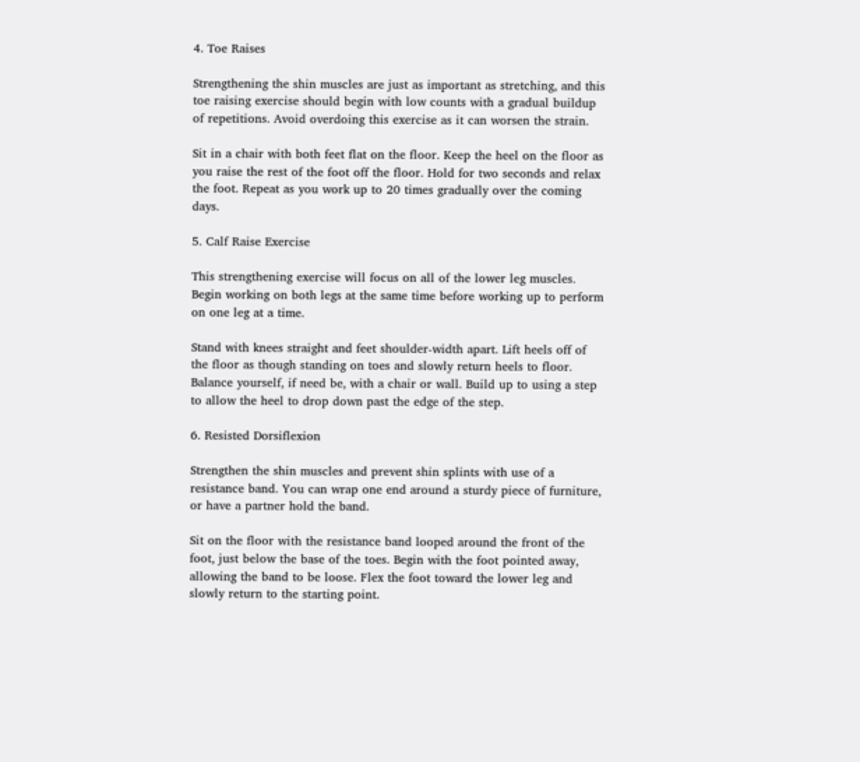4. Toe Raises

Strengthening the shin muscles are just as important as stretching, and this toe raising exercise should begin with low counts with a gradual buildup of repetitions. Avoid overdoing this exercise as it can worsen the strain.

Sit in a chair with both feet flat on the floor. Keep the heel on the floor as you raise the rest of the foot off the floor. Hold for two seconds and relax the foot. Repeat as you work up to 20 times gradually over the coming days.

5. Calf Raise Exercise

This strengthening exercise will focus on all of the lower leg muscles. Begin working on both legs at the same time before working up to perform on one leg at a time.

Stand with knees straight and feet shoulder-width apart. Lift heels off of the floor as though standing on toes and slowly return heels to floor. Balance yourself, if need be, with a chair or wall. Build up to using a step to allow the heel to drop down past the edge of the step.

6. Resisted Dorsiflexion

Strengthen the shin muscles and prevent shin splints with use of a resistance band. You can wrap one end around a sturdy piece of furniture, or have a partner hold the band.

Sit on the floor with the resistance band looped around the front of the foot, just below the base of the toes. Begin with the foot pointed away, allowing the band to be loose. Flex the foot toward the lower leg and slowly return to the starting point.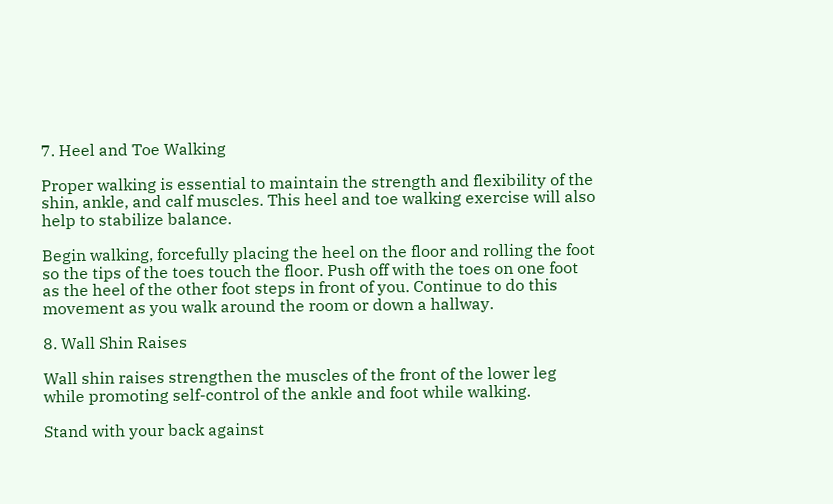7. Heel and Toe Walking

Proper walking is essential to maintain the strength and flexibility of the shin, ankle, and calf muscles. This heel and toe walking exercise will also help to stabilize balance.

Begin walking, forcefully placing the heel on the floor and rolling the foot so the tips of the toes touch the floor. Push off with the toes on one foot as the heel of the other foot steps in front of you. Continue to do this movement as you walk around the room or down a hallway.

8. Wall Shin Raises

Wall shin raises strengthen the muscles of the front of the lower leg while promoting self-control of the ankle and foot while walking.

Stand with your back against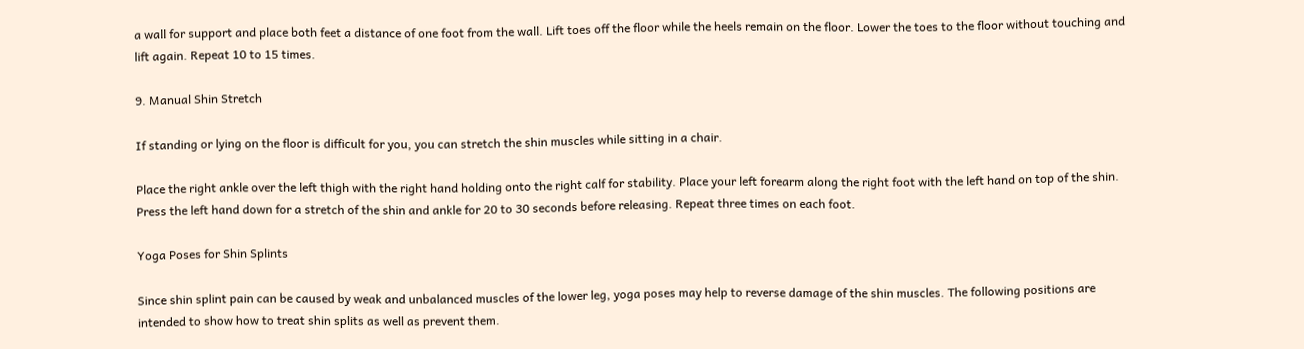a wall for support and place both feet a distance of one foot from the wall. Lift toes off the floor while the heels remain on the floor. Lower the toes to the floor without touching and lift again. Repeat 10 to 15 times.

9. Manual Shin Stretch

If standing or lying on the floor is difficult for you, you can stretch the shin muscles while sitting in a chair.

Place the right ankle over the left thigh with the right hand holding onto the right calf for stability. Place your left forearm along the right foot with the left hand on top of the shin. Press the left hand down for a stretch of the shin and ankle for 20 to 30 seconds before releasing. Repeat three times on each foot.

Yoga Poses for Shin Splints

Since shin splint pain can be caused by weak and unbalanced muscles of the lower leg, yoga poses may help to reverse damage of the shin muscles. The following positions are intended to show how to treat shin splits as well as prevent them.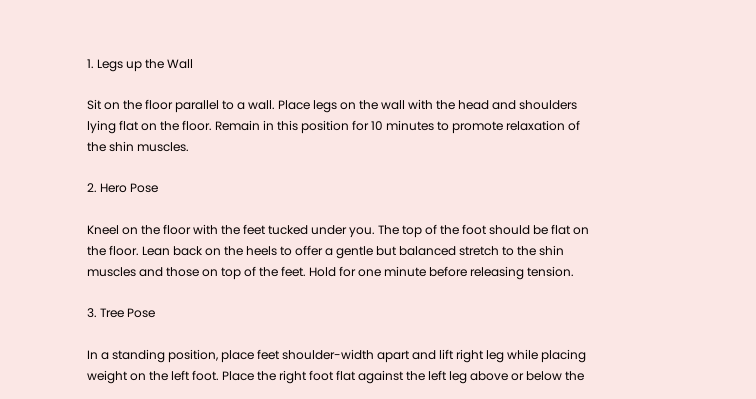1. Legs up the Wall

Sit on the floor parallel to a wall. Place legs on the wall with the head and shoulders lying flat on the floor. Remain in this position for 10 minutes to promote relaxation of the shin muscles.

2. Hero Pose

Kneel on the floor with the feet tucked under you. The top of the foot should be flat on the floor. Lean back on the heels to offer a gentle but balanced stretch to the shin muscles and those on top of the feet. Hold for one minute before releasing tension.

3. Tree Pose

In a standing position, place feet shoulder-width apart and lift right leg while placing weight on the left foot. Place the right foot flat against the left leg above or below the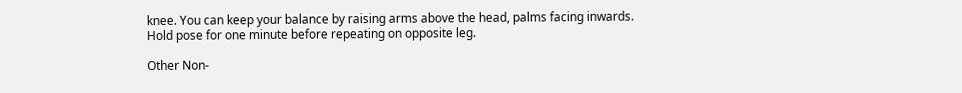knee. You can keep your balance by raising arms above the head, palms facing inwards. Hold pose for one minute before repeating on opposite leg.

Other Non-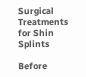Surgical Treatments for Shin Splints

Before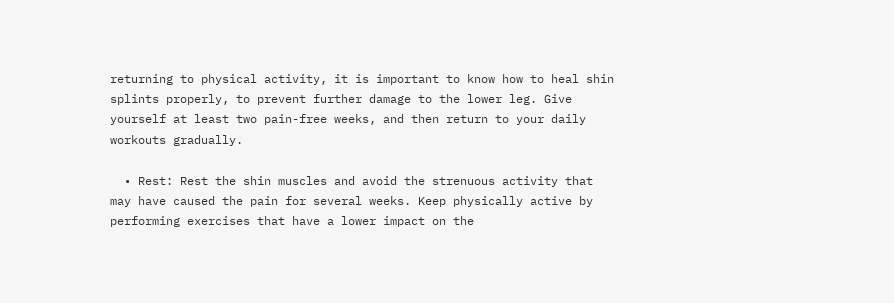returning to physical activity, it is important to know how to heal shin splints properly, to prevent further damage to the lower leg. Give yourself at least two pain-free weeks, and then return to your daily workouts gradually.

  • Rest: Rest the shin muscles and avoid the strenuous activity that may have caused the pain for several weeks. Keep physically active by performing exercises that have a lower impact on the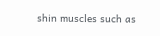shin muscles such as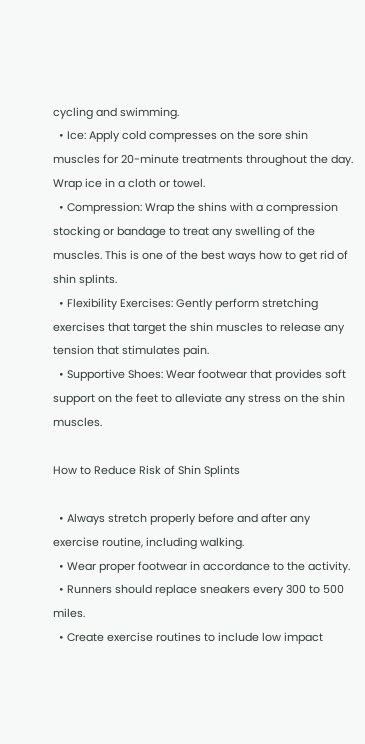cycling and swimming.
  • Ice: Apply cold compresses on the sore shin muscles for 20-minute treatments throughout the day. Wrap ice in a cloth or towel.
  • Compression: Wrap the shins with a compression stocking or bandage to treat any swelling of the muscles. This is one of the best ways how to get rid of shin splints.
  • Flexibility Exercises: Gently perform stretching exercises that target the shin muscles to release any tension that stimulates pain.
  • Supportive Shoes: Wear footwear that provides soft support on the feet to alleviate any stress on the shin muscles.

How to Reduce Risk of Shin Splints

  • Always stretch properly before and after any exercise routine, including walking.
  • Wear proper footwear in accordance to the activity.
  • Runners should replace sneakers every 300 to 500 miles.
  • Create exercise routines to include low impact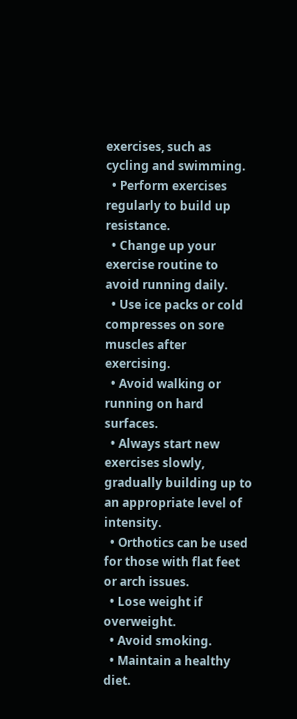exercises, such as cycling and swimming.
  • Perform exercises regularly to build up resistance.
  • Change up your exercise routine to avoid running daily.
  • Use ice packs or cold compresses on sore muscles after exercising.
  • Avoid walking or running on hard surfaces.
  • Always start new exercises slowly, gradually building up to an appropriate level of intensity.
  • Orthotics can be used for those with flat feet or arch issues.
  • Lose weight if overweight.
  • Avoid smoking.
  • Maintain a healthy diet.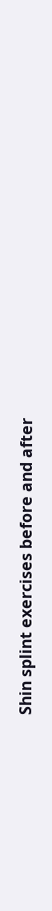Shin splint exercises before and after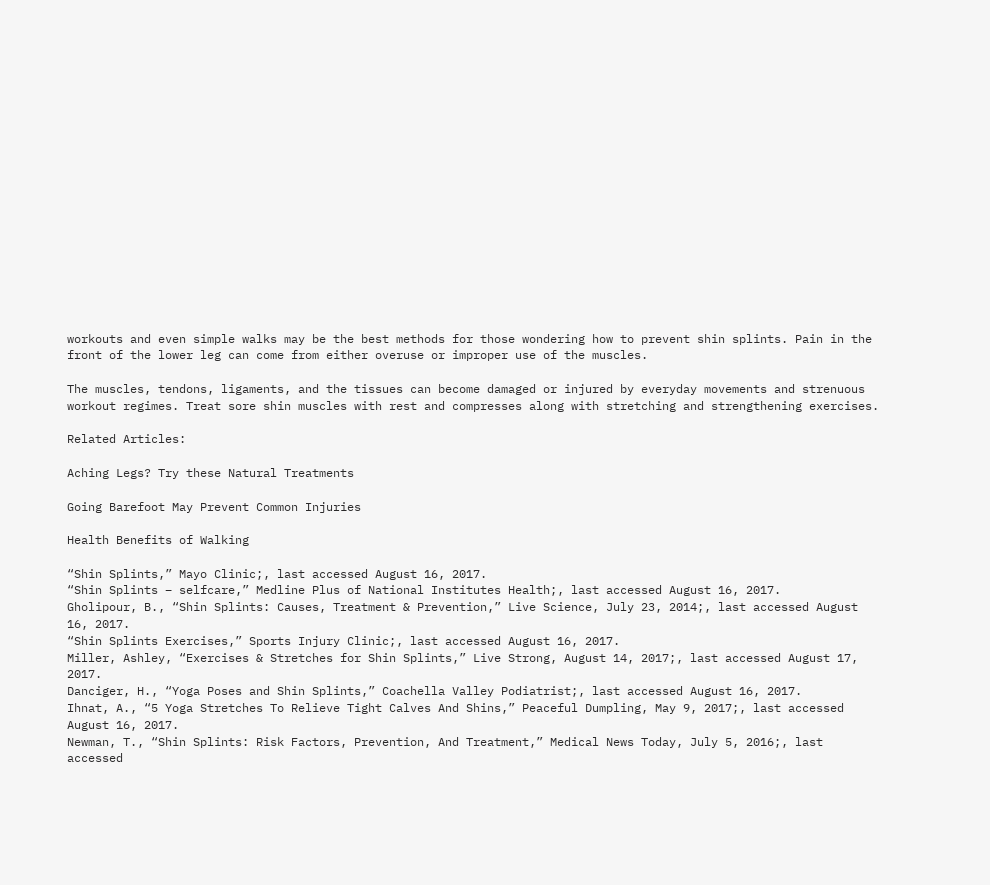workouts and even simple walks may be the best methods for those wondering how to prevent shin splints. Pain in the front of the lower leg can come from either overuse or improper use of the muscles.

The muscles, tendons, ligaments, and the tissues can become damaged or injured by everyday movements and strenuous workout regimes. Treat sore shin muscles with rest and compresses along with stretching and strengthening exercises.

Related Articles:

Aching Legs? Try these Natural Treatments

Going Barefoot May Prevent Common Injuries

Health Benefits of Walking

“Shin Splints,” Mayo Clinic;, last accessed August 16, 2017.
“Shin Splints – selfcare,” Medline Plus of National Institutes Health;, last accessed August 16, 2017.
Gholipour, B., “Shin Splints: Causes, Treatment & Prevention,” Live Science, July 23, 2014;, last accessed August 16, 2017.
“Shin Splints Exercises,” Sports Injury Clinic;, last accessed August 16, 2017.
Miller, Ashley, “Exercises & Stretches for Shin Splints,” Live Strong, August 14, 2017;, last accessed August 17, 2017.
Danciger, H., “Yoga Poses and Shin Splints,” Coachella Valley Podiatrist;, last accessed August 16, 2017.
Ihnat, A., “5 Yoga Stretches To Relieve Tight Calves And Shins,” Peaceful Dumpling, May 9, 2017;, last accessed August 16, 2017.
Newman, T., “Shin Splints: Risk Factors, Prevention, And Treatment,” Medical News Today, July 5, 2016;, last accessed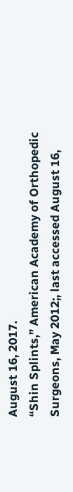August 16, 2017.
“Shin Splints,” American Academy of Orthopedic Surgeons, May 2012;, last accessed August 16,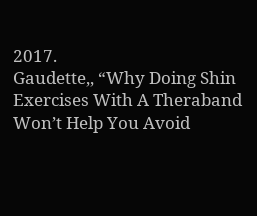2017.
Gaudette,, “Why Doing Shin Exercises With A Theraband Won’t Help You Avoid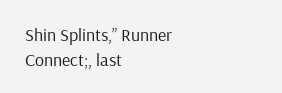Shin Splints,” Runner Connect;, last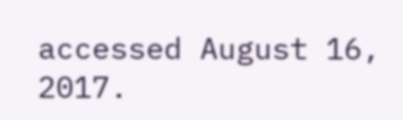accessed August 16, 2017.